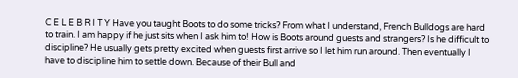C E L E B R I T Y Have you taught Boots to do some tricks? From what I understand, French Bulldogs are hard to train. I am happy if he just sits when I ask him to! How is Boots around guests and strangers? Is he difficult to discipline? He usually gets pretty excited when guests first arrive so I let him run around. Then eventually I have to discipline him to settle down. Because of their Bull and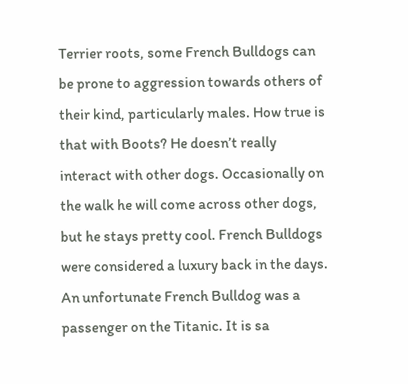Terrier roots, some French Bulldogs can be prone to aggression towards others of their kind, particularly males. How true is that with Boots? He doesn’t really interact with other dogs. Occasionally on the walk he will come across other dogs, but he stays pretty cool. French Bulldogs were considered a luxury back in the days. An unfortunate French Bulldog was a passenger on the Titanic. It is sa